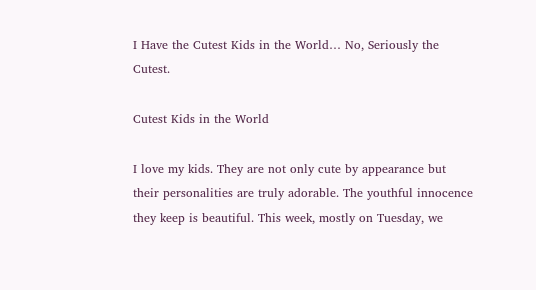I Have the Cutest Kids in the World… No, Seriously the Cutest.

Cutest Kids in the World

I love my kids. They are not only cute by appearance but their personalities are truly adorable. The youthful innocence they keep is beautiful. This week, mostly on Tuesday, we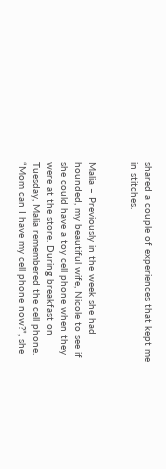shared a couple of experiences that kept me in stitches.


Malia – Previously in the week she had hounded, my beautiful wife, Nicole to see if she could have a toy cell phone when they were at the store. During breakfast on Tuesday, Malia remembered the cell phone. “Mom can I have my cell phone now?”, she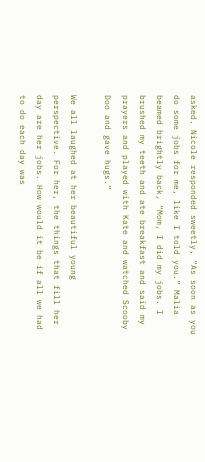asked. Nicole responded sweetly, “As soon as you do some jobs for me, like I told you.” Malia beamed brightly back, “Mom, I did my jobs. I brushed my teeth and ate breakfast and said my prayers and played with Kate and watched Scooby Doo and gave hugs.”

We all laughed at her beautiful young perspective. For her, the things that fill her day are her jobs. How would it be if all we had to do each day was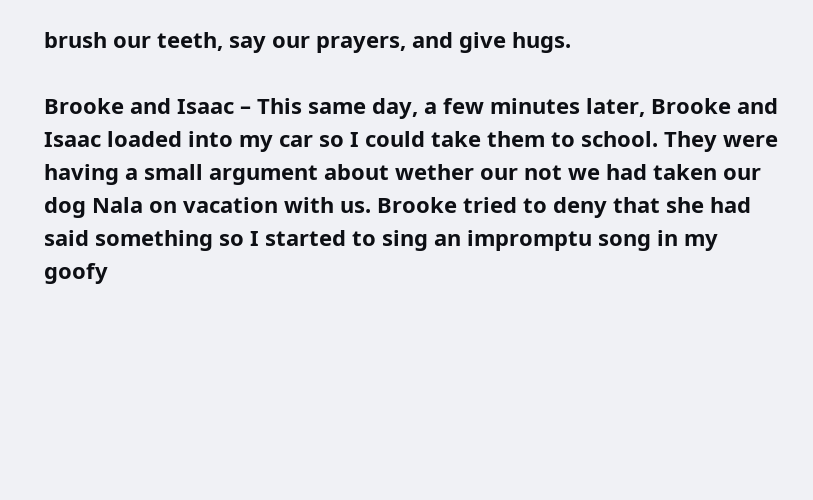brush our teeth, say our prayers, and give hugs.

Brooke and Isaac – This same day, a few minutes later, Brooke and Isaac loaded into my car so I could take them to school. They were having a small argument about wether our not we had taken our dog Nala on vacation with us. Brooke tried to deny that she had said something so I started to sing an impromptu song in my goofy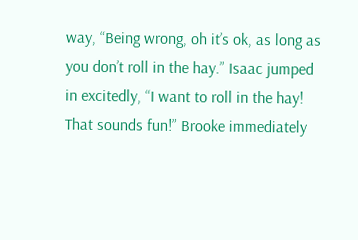way, “Being wrong, oh it’s ok, as long as you don’t roll in the hay.” Isaac jumped in excitedly, “I want to roll in the hay! That sounds fun!” Brooke immediately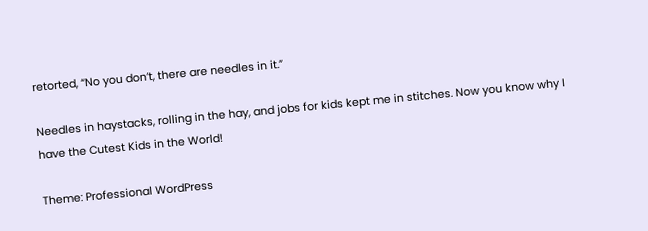retorted, “No you don’t, there are needles in it.”

Needles in haystacks, rolling in the hay, and jobs for kids kept me in stitches. Now you know why I have the Cutest Kids in the World!

Theme: Professional WordPress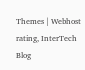Themes | Webhost rating, InterTech Blog